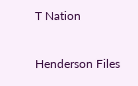T Nation

Henderson Files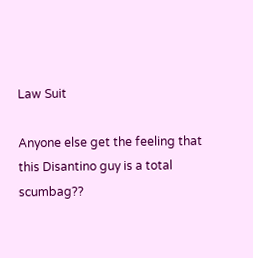Law Suit

Anyone else get the feeling that this Disantino guy is a total scumbag??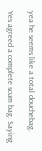yea he seems like a total douchebag.

Yes agreed a complete scum bag. Saying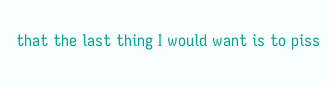that the last thing I would want is to piss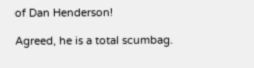of Dan Henderson!

Agreed, he is a total scumbag.